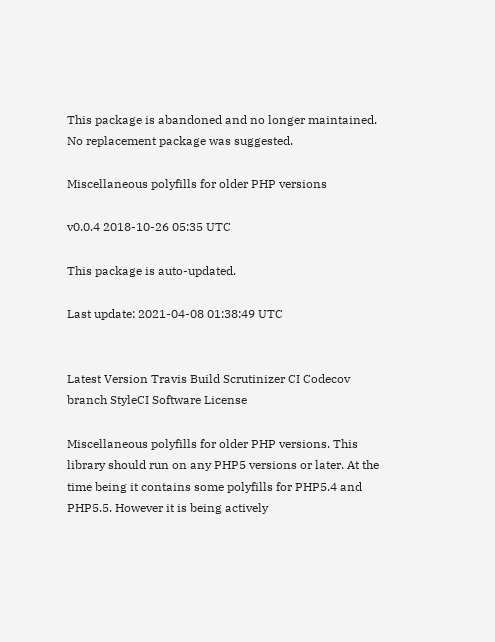This package is abandoned and no longer maintained. No replacement package was suggested.

Miscellaneous polyfills for older PHP versions

v0.0.4 2018-10-26 05:35 UTC

This package is auto-updated.

Last update: 2021-04-08 01:38:49 UTC


Latest Version Travis Build Scrutinizer CI Codecov branch StyleCI Software License

Miscellaneous polyfills for older PHP versions. This library should run on any PHP5 versions or later. At the time being it contains some polyfills for PHP5.4 and PHP5.5. However it is being actively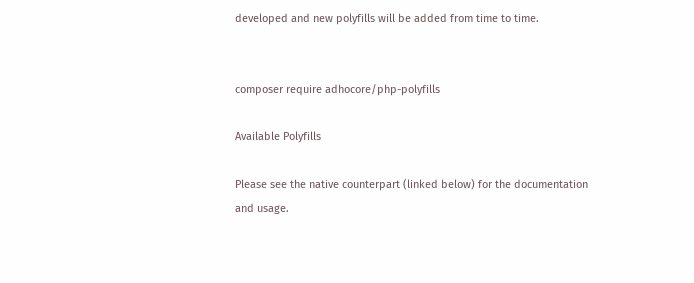developed and new polyfills will be added from time to time.


composer require adhocore/php-polyfills

Available Polyfills

Please see the native counterpart (linked below) for the documentation and usage.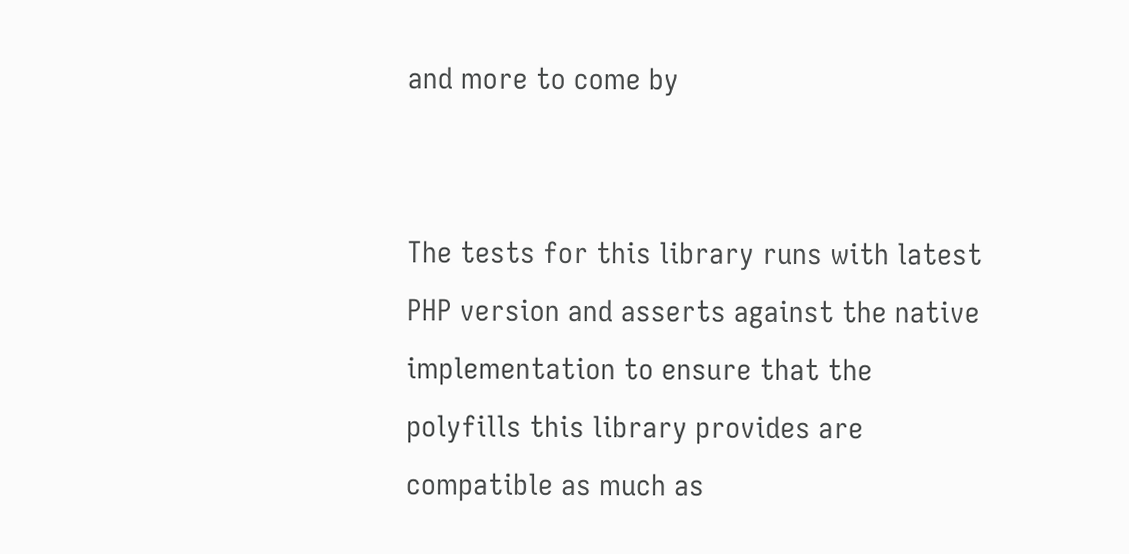and more to come by


The tests for this library runs with latest PHP version and asserts against the native implementation to ensure that the polyfills this library provides are compatible as much as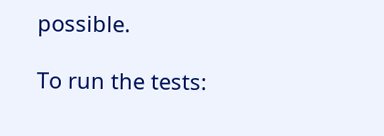possible.

To run the tests: